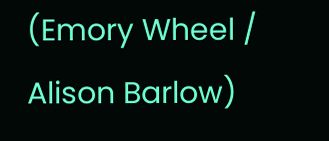(Emory Wheel / Alison Barlow)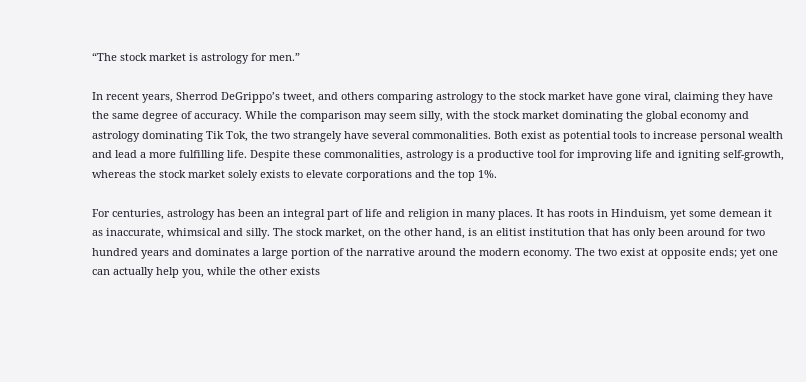“The stock market is astrology for men.”

In recent years, Sherrod DeGrippo’s tweet, and others comparing astrology to the stock market have gone viral, claiming they have the same degree of accuracy. While the comparison may seem silly, with the stock market dominating the global economy and astrology dominating Tik Tok, the two strangely have several commonalities. Both exist as potential tools to increase personal wealth and lead a more fulfilling life. Despite these commonalities, astrology is a productive tool for improving life and igniting self-growth, whereas the stock market solely exists to elevate corporations and the top 1%.

For centuries, astrology has been an integral part of life and religion in many places. It has roots in Hinduism, yet some demean it as inaccurate, whimsical and silly. The stock market, on the other hand, is an elitist institution that has only been around for two hundred years and dominates a large portion of the narrative around the modern economy. The two exist at opposite ends; yet one can actually help you, while the other exists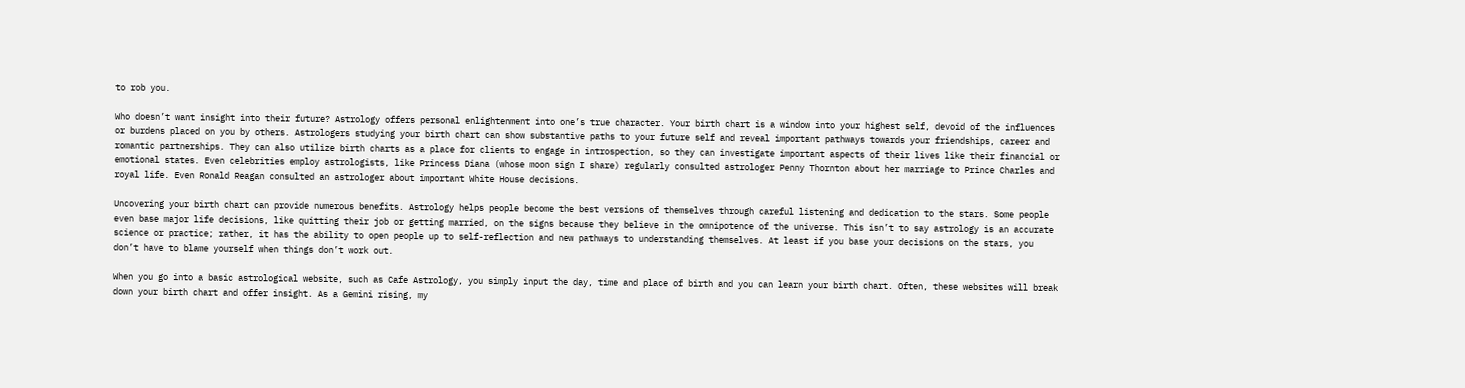to rob you.

Who doesn’t want insight into their future? Astrology offers personal enlightenment into one’s true character. Your birth chart is a window into your highest self, devoid of the influences or burdens placed on you by others. Astrologers studying your birth chart can show substantive paths to your future self and reveal important pathways towards your friendships, career and romantic partnerships. They can also utilize birth charts as a place for clients to engage in introspection, so they can investigate important aspects of their lives like their financial or emotional states. Even celebrities employ astrologists, like Princess Diana (whose moon sign I share) regularly consulted astrologer Penny Thornton about her marriage to Prince Charles and royal life. Even Ronald Reagan consulted an astrologer about important White House decisions.

Uncovering your birth chart can provide numerous benefits. Astrology helps people become the best versions of themselves through careful listening and dedication to the stars. Some people even base major life decisions, like quitting their job or getting married, on the signs because they believe in the omnipotence of the universe. This isn’t to say astrology is an accurate science or practice; rather, it has the ability to open people up to self-reflection and new pathways to understanding themselves. At least if you base your decisions on the stars, you don’t have to blame yourself when things don’t work out.

When you go into a basic astrological website, such as Cafe Astrology, you simply input the day, time and place of birth and you can learn your birth chart. Often, these websites will break down your birth chart and offer insight. As a Gemini rising, my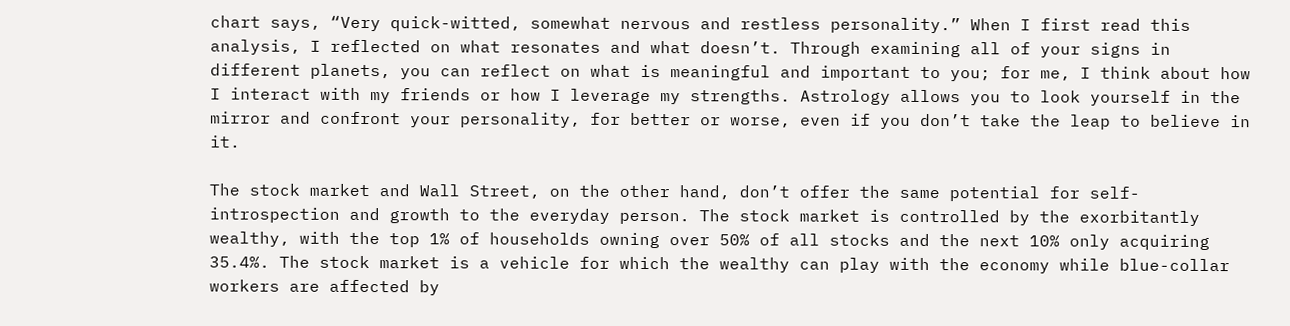chart says, “Very quick-witted, somewhat nervous and restless personality.” When I first read this analysis, I reflected on what resonates and what doesn’t. Through examining all of your signs in different planets, you can reflect on what is meaningful and important to you; for me, I think about how I interact with my friends or how I leverage my strengths. Astrology allows you to look yourself in the mirror and confront your personality, for better or worse, even if you don’t take the leap to believe in it.

The stock market and Wall Street, on the other hand, don’t offer the same potential for self-introspection and growth to the everyday person. The stock market is controlled by the exorbitantly wealthy, with the top 1% of households owning over 50% of all stocks and the next 10% only acquiring 35.4%. The stock market is a vehicle for which the wealthy can play with the economy while blue-collar workers are affected by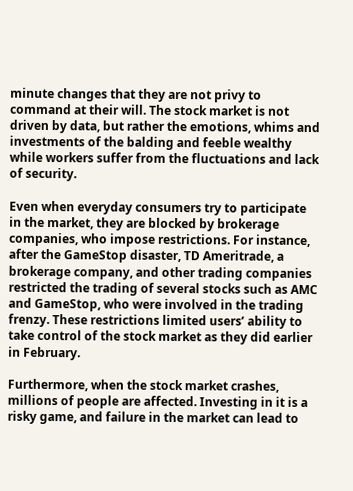minute changes that they are not privy to command at their will. The stock market is not driven by data, but rather the emotions, whims and investments of the balding and feeble wealthy while workers suffer from the fluctuations and lack of security.

Even when everyday consumers try to participate in the market, they are blocked by brokerage companies, who impose restrictions. For instance, after the GameStop disaster, TD Ameritrade, a brokerage company, and other trading companies restricted the trading of several stocks such as AMC and GameStop, who were involved in the trading frenzy. These restrictions limited users’ ability to take control of the stock market as they did earlier in February.

Furthermore, when the stock market crashes, millions of people are affected. Investing in it is a risky game, and failure in the market can lead to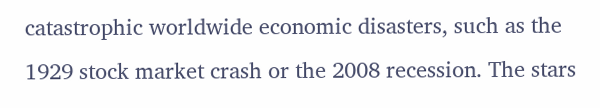catastrophic worldwide economic disasters, such as the 1929 stock market crash or the 2008 recession. The stars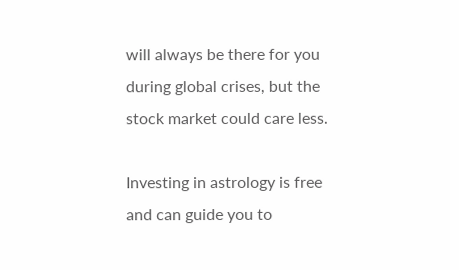will always be there for you during global crises, but the stock market could care less.

Investing in astrology is free and can guide you to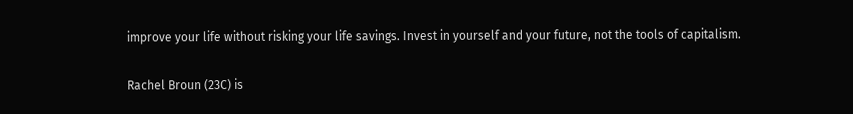improve your life without risking your life savings. Invest in yourself and your future, not the tools of capitalism.

Rachel Broun (23C) is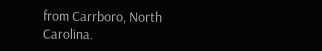from Carrboro, North Carolina.